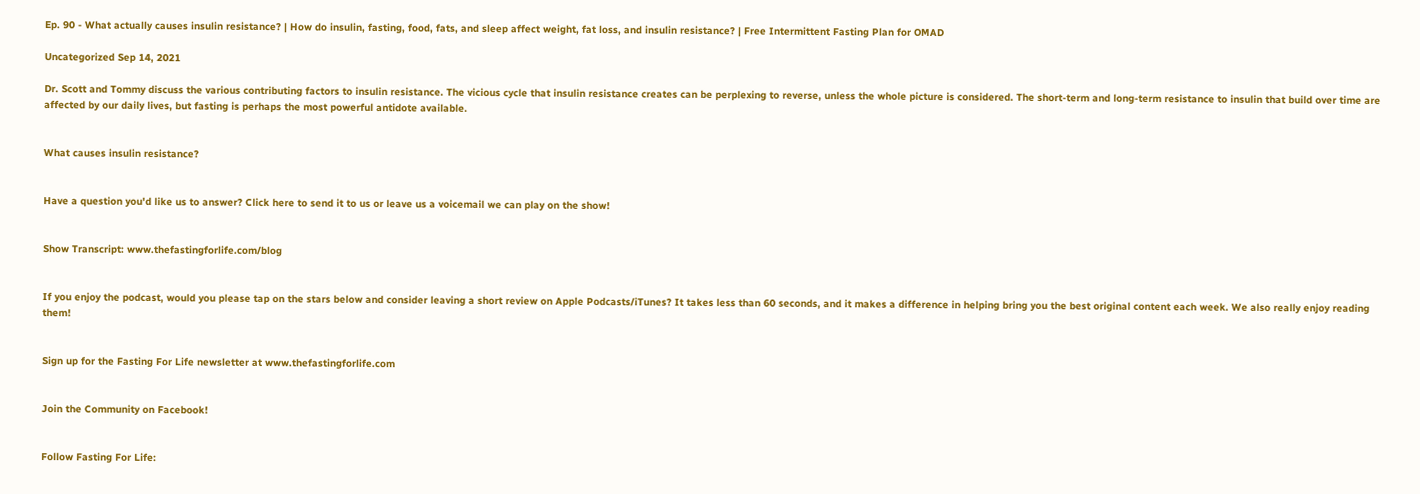Ep. 90 - What actually causes insulin resistance? | How do insulin, fasting, food, fats, and sleep affect weight, fat loss, and insulin resistance? | Free Intermittent Fasting Plan for OMAD

Uncategorized Sep 14, 2021

Dr. Scott and Tommy discuss the various contributing factors to insulin resistance. The vicious cycle that insulin resistance creates can be perplexing to reverse, unless the whole picture is considered. The short-term and long-term resistance to insulin that build over time are affected by our daily lives, but fasting is perhaps the most powerful antidote available.


What causes insulin resistance?


Have a question you'd like us to answer? Click here to send it to us or leave us a voicemail we can play on the show!


Show Transcript: www.thefastingforlife.com/blog


If you enjoy the podcast, would you please tap on the stars below and consider leaving a short review on Apple Podcasts/iTunes? It takes less than 60 seconds, and it makes a difference in helping bring you the best original content each week. We also really enjoy reading them!


Sign up for the Fasting For Life newsletter at www.thefastingforlife.com


Join the Community on Facebook!


Follow Fasting For Life: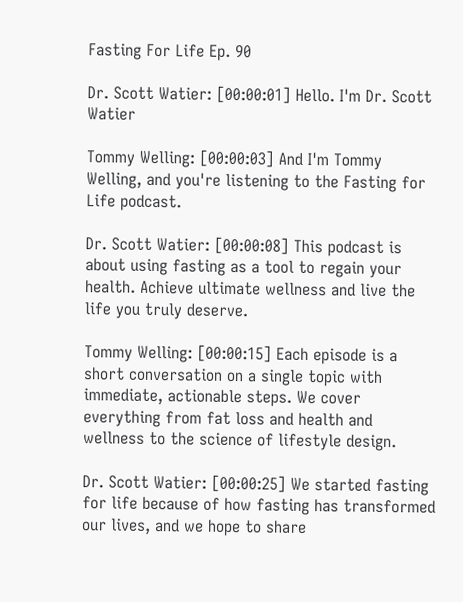Fasting For Life Ep. 90

Dr. Scott Watier: [00:00:01] Hello. I'm Dr. Scott Watier

Tommy Welling: [00:00:03] And I'm Tommy Welling, and you're listening to the Fasting for Life podcast.

Dr. Scott Watier: [00:00:08] This podcast is about using fasting as a tool to regain your health. Achieve ultimate wellness and live the life you truly deserve.

Tommy Welling: [00:00:15] Each episode is a short conversation on a single topic with immediate, actionable steps. We cover everything from fat loss and health and wellness to the science of lifestyle design.

Dr. Scott Watier: [00:00:25] We started fasting for life because of how fasting has transformed our lives, and we hope to share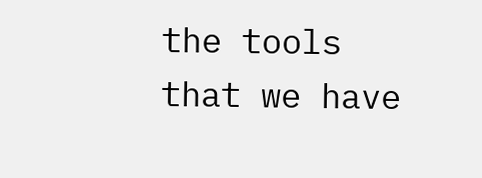the tools that we have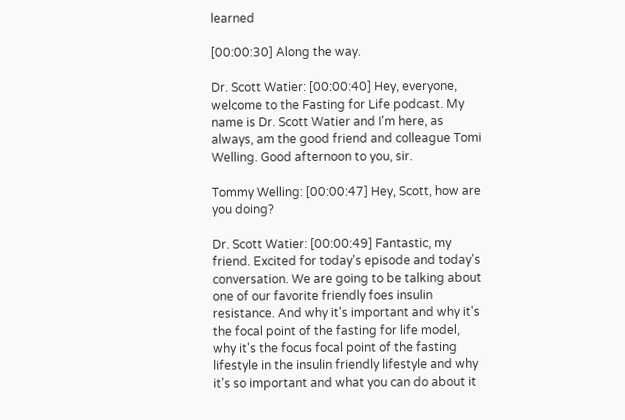learned

[00:00:30] Along the way.

Dr. Scott Watier: [00:00:40] Hey, everyone, welcome to the Fasting for Life podcast. My name is Dr. Scott Watier and I'm here, as always, am the good friend and colleague Tomi Welling. Good afternoon to you, sir.

Tommy Welling: [00:00:47] Hey, Scott, how are you doing?

Dr. Scott Watier: [00:00:49] Fantastic, my friend. Excited for today's episode and today's conversation. We are going to be talking about one of our favorite friendly foes insulin resistance. And why it's important and why it's the focal point of the fasting for life model, why it's the focus focal point of the fasting lifestyle in the insulin friendly lifestyle and why it's so important and what you can do about it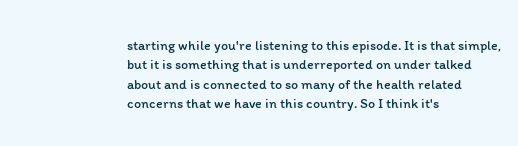starting while you're listening to this episode. It is that simple, but it is something that is underreported on under talked about and is connected to so many of the health related concerns that we have in this country. So I think it's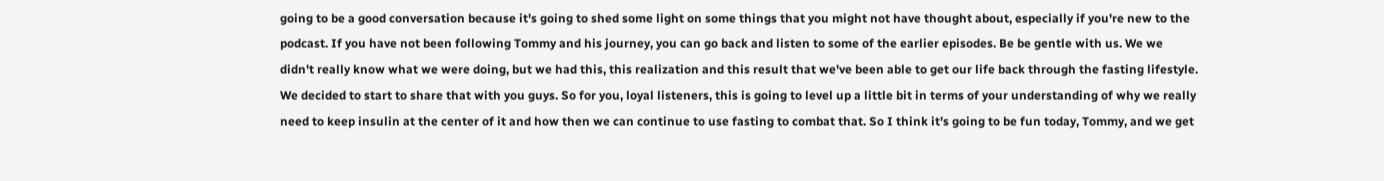going to be a good conversation because it's going to shed some light on some things that you might not have thought about, especially if you're new to the podcast. If you have not been following Tommy and his journey, you can go back and listen to some of the earlier episodes. Be be gentle with us. We we didn't really know what we were doing, but we had this, this realization and this result that we've been able to get our life back through the fasting lifestyle. We decided to start to share that with you guys. So for you, loyal listeners, this is going to level up a little bit in terms of your understanding of why we really need to keep insulin at the center of it and how then we can continue to use fasting to combat that. So I think it's going to be fun today, Tommy, and we get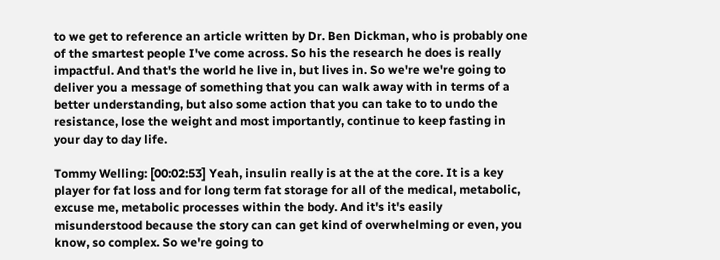to we get to reference an article written by Dr. Ben Dickman, who is probably one of the smartest people I've come across. So his the research he does is really impactful. And that's the world he live in, but lives in. So we're we're going to deliver you a message of something that you can walk away with in terms of a better understanding, but also some action that you can take to to undo the resistance, lose the weight and most importantly, continue to keep fasting in your day to day life.

Tommy Welling: [00:02:53] Yeah, insulin really is at the at the core. It is a key player for fat loss and for long term fat storage for all of the medical, metabolic, excuse me, metabolic processes within the body. And it's it's easily misunderstood because the story can can get kind of overwhelming or even, you know, so complex. So we're going to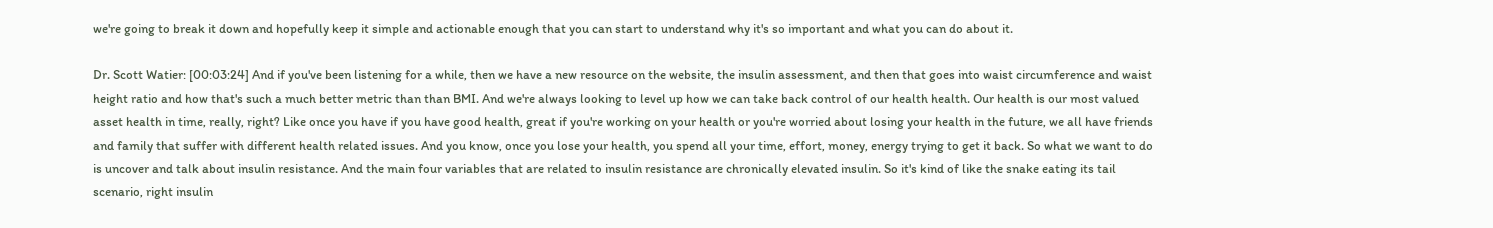we're going to break it down and hopefully keep it simple and actionable enough that you can start to understand why it's so important and what you can do about it.

Dr. Scott Watier: [00:03:24] And if you've been listening for a while, then we have a new resource on the website, the insulin assessment, and then that goes into waist circumference and waist height ratio and how that's such a much better metric than than BMI. And we're always looking to level up how we can take back control of our health health. Our health is our most valued asset health in time, really, right? Like once you have if you have good health, great if you're working on your health or you're worried about losing your health in the future, we all have friends and family that suffer with different health related issues. And you know, once you lose your health, you spend all your time, effort, money, energy trying to get it back. So what we want to do is uncover and talk about insulin resistance. And the main four variables that are related to insulin resistance are chronically elevated insulin. So it's kind of like the snake eating its tail scenario, right insulin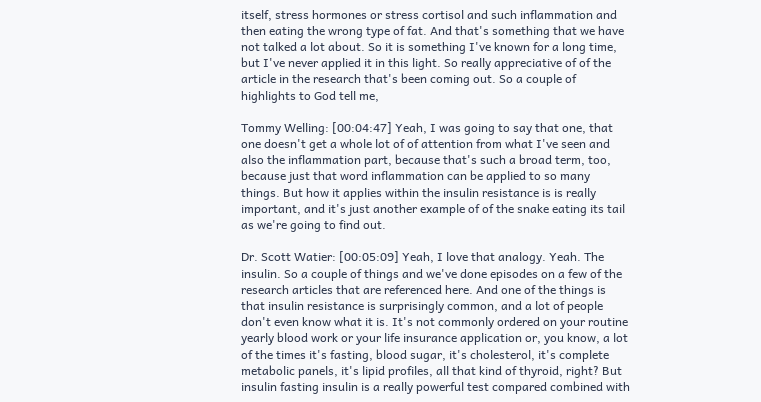itself, stress hormones or stress cortisol and such inflammation and then eating the wrong type of fat. And that's something that we have not talked a lot about. So it is something I've known for a long time, but I've never applied it in this light. So really appreciative of of the article in the research that's been coming out. So a couple of highlights to God tell me,

Tommy Welling: [00:04:47] Yeah, I was going to say that one, that one doesn't get a whole lot of of attention from what I've seen and also the inflammation part, because that's such a broad term, too, because just that word inflammation can be applied to so many things. But how it applies within the insulin resistance is is really important, and it's just another example of of the snake eating its tail as we're going to find out.

Dr. Scott Watier: [00:05:09] Yeah, I love that analogy. Yeah. The insulin. So a couple of things and we've done episodes on a few of the research articles that are referenced here. And one of the things is that insulin resistance is surprisingly common, and a lot of people don't even know what it is. It's not commonly ordered on your routine yearly blood work or your life insurance application or, you know, a lot of the times it's fasting, blood sugar, it's cholesterol, it's complete metabolic panels, it's lipid profiles, all that kind of thyroid, right? But insulin fasting insulin is a really powerful test compared combined with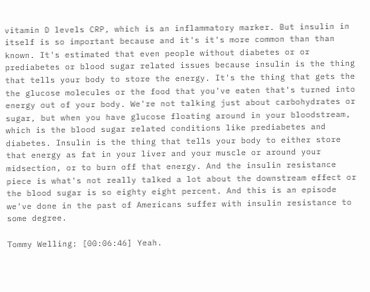vitamin D levels CRP, which is an inflammatory marker. But insulin in itself is so important because and it's it's more common than than known. It's estimated that even people without diabetes or or prediabetes or blood sugar related issues because insulin is the thing that tells your body to store the energy. It's the thing that gets the the glucose molecules or the food that you've eaten that's turned into energy out of your body. We're not talking just about carbohydrates or sugar, but when you have glucose floating around in your bloodstream, which is the blood sugar related conditions like prediabetes and diabetes. Insulin is the thing that tells your body to either store that energy as fat in your liver and your muscle or around your midsection, or to burn off that energy. And the insulin resistance piece is what's not really talked a lot about the downstream effect or the blood sugar is so eighty eight percent. And this is an episode we've done in the past of Americans suffer with insulin resistance to some degree.

Tommy Welling: [00:06:46] Yeah.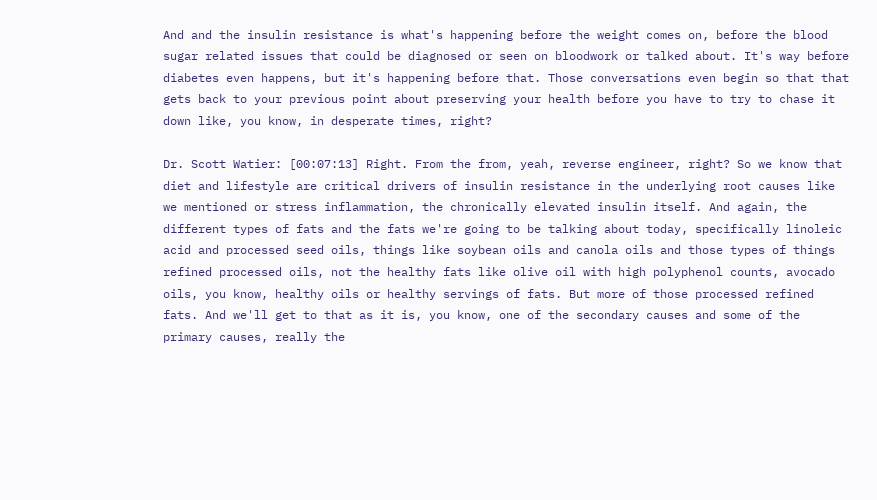And and the insulin resistance is what's happening before the weight comes on, before the blood sugar related issues that could be diagnosed or seen on bloodwork or talked about. It's way before diabetes even happens, but it's happening before that. Those conversations even begin so that that gets back to your previous point about preserving your health before you have to try to chase it down like, you know, in desperate times, right?

Dr. Scott Watier: [00:07:13] Right. From the from, yeah, reverse engineer, right? So we know that diet and lifestyle are critical drivers of insulin resistance in the underlying root causes like we mentioned or stress inflammation, the chronically elevated insulin itself. And again, the different types of fats and the fats we're going to be talking about today, specifically linoleic acid and processed seed oils, things like soybean oils and canola oils and those types of things refined processed oils, not the healthy fats like olive oil with high polyphenol counts, avocado oils, you know, healthy oils or healthy servings of fats. But more of those processed refined fats. And we'll get to that as it is, you know, one of the secondary causes and some of the primary causes, really the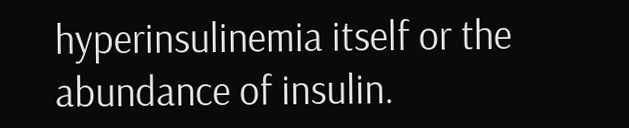hyperinsulinemia itself or the abundance of insulin.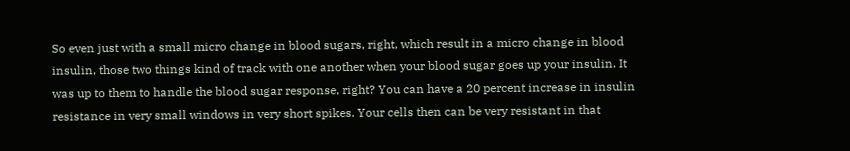So even just with a small micro change in blood sugars, right, which result in a micro change in blood insulin, those two things kind of track with one another when your blood sugar goes up your insulin. It was up to them to handle the blood sugar response, right? You can have a 20 percent increase in insulin resistance in very small windows in very short spikes. Your cells then can be very resistant in that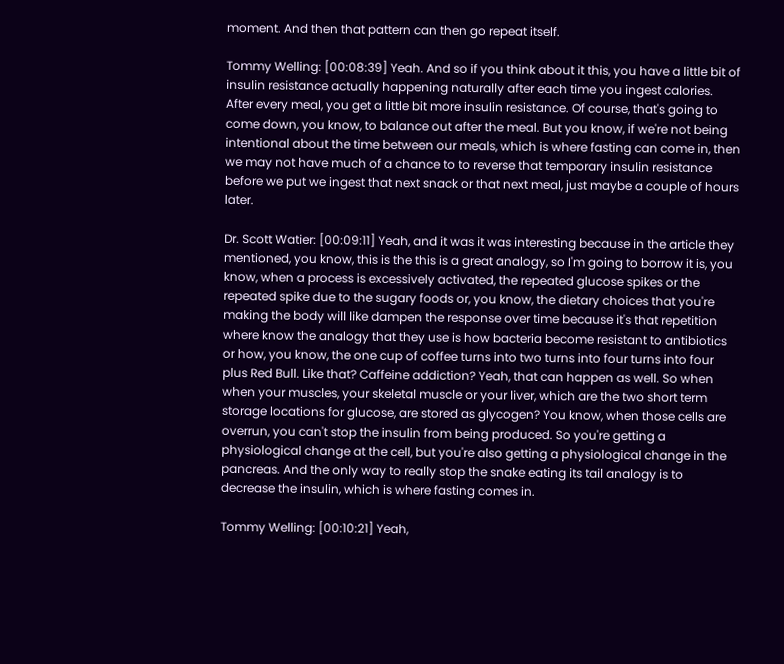moment. And then that pattern can then go repeat itself.

Tommy Welling: [00:08:39] Yeah. And so if you think about it this, you have a little bit of insulin resistance actually happening naturally after each time you ingest calories. After every meal, you get a little bit more insulin resistance. Of course, that's going to come down, you know, to balance out after the meal. But you know, if we're not being intentional about the time between our meals, which is where fasting can come in, then we may not have much of a chance to to reverse that temporary insulin resistance before we put we ingest that next snack or that next meal, just maybe a couple of hours later.

Dr. Scott Watier: [00:09:11] Yeah, and it was it was interesting because in the article they mentioned, you know, this is the this is a great analogy, so I'm going to borrow it is, you know, when a process is excessively activated, the repeated glucose spikes or the repeated spike due to the sugary foods or, you know, the dietary choices that you're making the body will like dampen the response over time because it's that repetition where know the analogy that they use is how bacteria become resistant to antibiotics or how, you know, the one cup of coffee turns into two turns into four turns into four plus Red Bull. Like that? Caffeine addiction? Yeah, that can happen as well. So when when your muscles, your skeletal muscle or your liver, which are the two short term storage locations for glucose, are stored as glycogen? You know, when those cells are overrun, you can't stop the insulin from being produced. So you're getting a physiological change at the cell, but you're also getting a physiological change in the pancreas. And the only way to really stop the snake eating its tail analogy is to decrease the insulin, which is where fasting comes in.

Tommy Welling: [00:10:21] Yeah,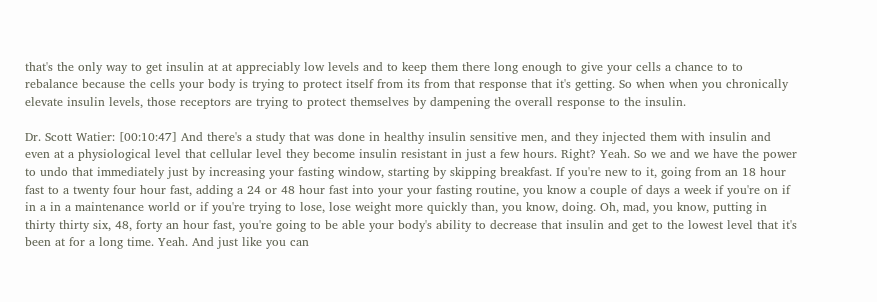that's the only way to get insulin at at appreciably low levels and to keep them there long enough to give your cells a chance to to rebalance because the cells your body is trying to protect itself from its from that response that it's getting. So when when you chronically elevate insulin levels, those receptors are trying to protect themselves by dampening the overall response to the insulin.

Dr. Scott Watier: [00:10:47] And there's a study that was done in healthy insulin sensitive men, and they injected them with insulin and even at a physiological level that cellular level they become insulin resistant in just a few hours. Right? Yeah. So we and we have the power to undo that immediately just by increasing your fasting window, starting by skipping breakfast. If you're new to it, going from an 18 hour fast to a twenty four hour fast, adding a 24 or 48 hour fast into your your fasting routine, you know a couple of days a week if you're on if in a in a maintenance world or if you're trying to lose, lose weight more quickly than, you know, doing. Oh, mad, you know, putting in thirty thirty six, 48, forty an hour fast, you're going to be able your body's ability to decrease that insulin and get to the lowest level that it's been at for a long time. Yeah. And just like you can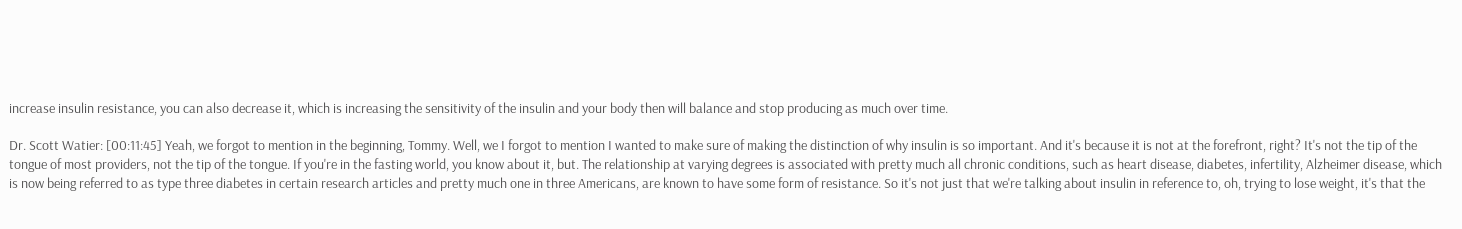increase insulin resistance, you can also decrease it, which is increasing the sensitivity of the insulin and your body then will balance and stop producing as much over time.

Dr. Scott Watier: [00:11:45] Yeah, we forgot to mention in the beginning, Tommy. Well, we I forgot to mention I wanted to make sure of making the distinction of why insulin is so important. And it's because it is not at the forefront, right? It's not the tip of the tongue of most providers, not the tip of the tongue. If you're in the fasting world, you know about it, but. The relationship at varying degrees is associated with pretty much all chronic conditions, such as heart disease, diabetes, infertility, Alzheimer disease, which is now being referred to as type three diabetes in certain research articles and pretty much one in three Americans, are known to have some form of resistance. So it's not just that we're talking about insulin in reference to, oh, trying to lose weight, it's that the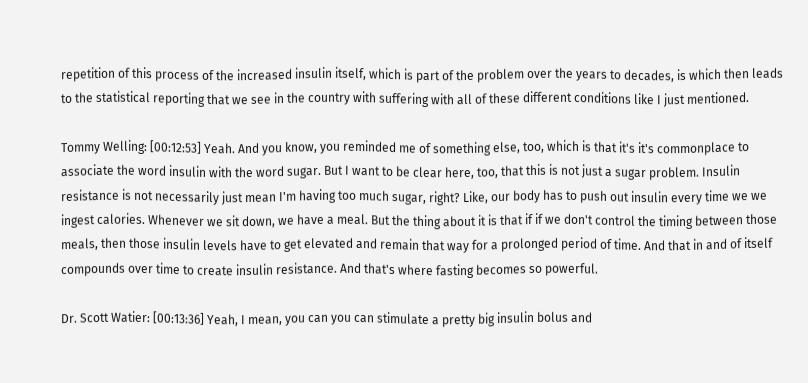repetition of this process of the increased insulin itself, which is part of the problem over the years to decades, is which then leads to the statistical reporting that we see in the country with suffering with all of these different conditions like I just mentioned.

Tommy Welling: [00:12:53] Yeah. And you know, you reminded me of something else, too, which is that it's it's commonplace to associate the word insulin with the word sugar. But I want to be clear here, too, that this is not just a sugar problem. Insulin resistance is not necessarily just mean I'm having too much sugar, right? Like, our body has to push out insulin every time we we ingest calories. Whenever we sit down, we have a meal. But the thing about it is that if if we don't control the timing between those meals, then those insulin levels have to get elevated and remain that way for a prolonged period of time. And that in and of itself compounds over time to create insulin resistance. And that's where fasting becomes so powerful.

Dr. Scott Watier: [00:13:36] Yeah, I mean, you can you can stimulate a pretty big insulin bolus and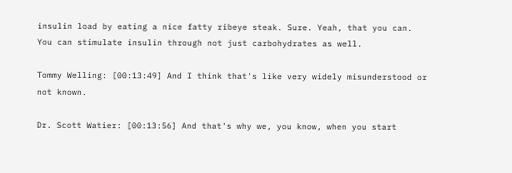insulin load by eating a nice fatty ribeye steak. Sure. Yeah, that you can. You can stimulate insulin through not just carbohydrates as well.

Tommy Welling: [00:13:49] And I think that's like very widely misunderstood or not known.

Dr. Scott Watier: [00:13:56] And that's why we, you know, when you start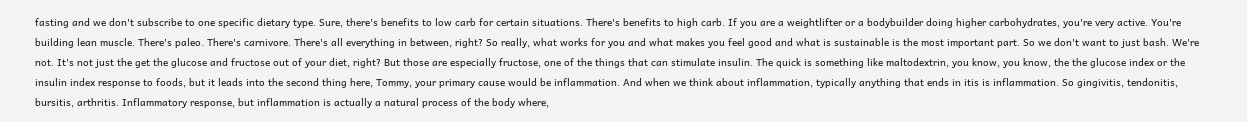fasting and we don't subscribe to one specific dietary type. Sure, there's benefits to low carb for certain situations. There's benefits to high carb. If you are a weightlifter or a bodybuilder doing higher carbohydrates, you're very active. You're building lean muscle. There's paleo. There's carnivore. There's all everything in between, right? So really, what works for you and what makes you feel good and what is sustainable is the most important part. So we don't want to just bash. We're not. It's not just the get the glucose and fructose out of your diet, right? But those are especially fructose, one of the things that can stimulate insulin. The quick is something like maltodextrin, you know, you know, the the glucose index or the insulin index response to foods, but it leads into the second thing here, Tommy, your primary cause would be inflammation. And when we think about inflammation, typically anything that ends in itis is inflammation. So gingivitis, tendonitis, bursitis, arthritis. Inflammatory response, but inflammation is actually a natural process of the body where,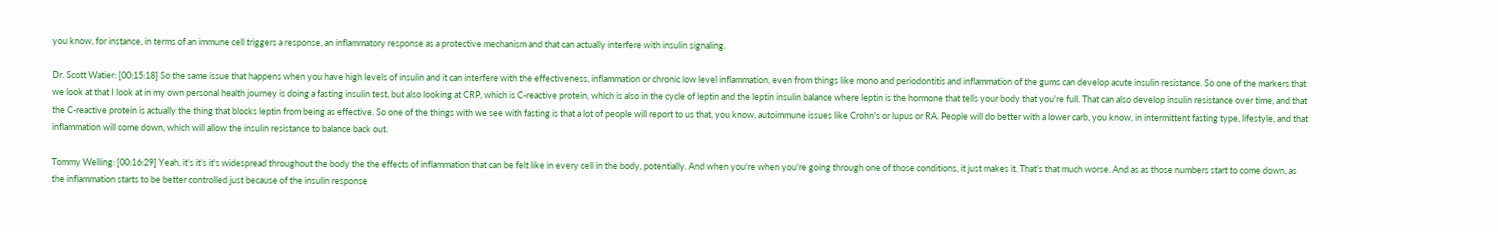you know, for instance, in terms of an immune cell triggers a response, an inflammatory response as a protective mechanism and that can actually interfere with insulin signaling.

Dr. Scott Watier: [00:15:18] So the same issue that happens when you have high levels of insulin and it can interfere with the effectiveness, inflammation or chronic low level inflammation, even from things like mono and periodontitis and inflammation of the gums can develop acute insulin resistance. So one of the markers that we look at that I look at in my own personal health journey is doing a fasting insulin test, but also looking at CRP, which is C-reactive protein, which is also in the cycle of leptin and the leptin insulin balance where leptin is the hormone that tells your body that you're full. That can also develop insulin resistance over time, and that the C-reactive protein is actually the thing that blocks leptin from being as effective. So one of the things with we see with fasting is that a lot of people will report to us that, you know, autoimmune issues like Crohn's or lupus or RA. People will do better with a lower carb, you know, in intermittent fasting type, lifestyle, and that inflammation will come down, which will allow the insulin resistance to balance back out.

Tommy Welling: [00:16:29] Yeah, it's it's it's widespread throughout the body the the effects of inflammation that can be felt like in every cell in the body, potentially. And when you're when you're going through one of those conditions, it just makes it. That's that much worse. And as as those numbers start to come down, as the inflammation starts to be better controlled just because of the insulin response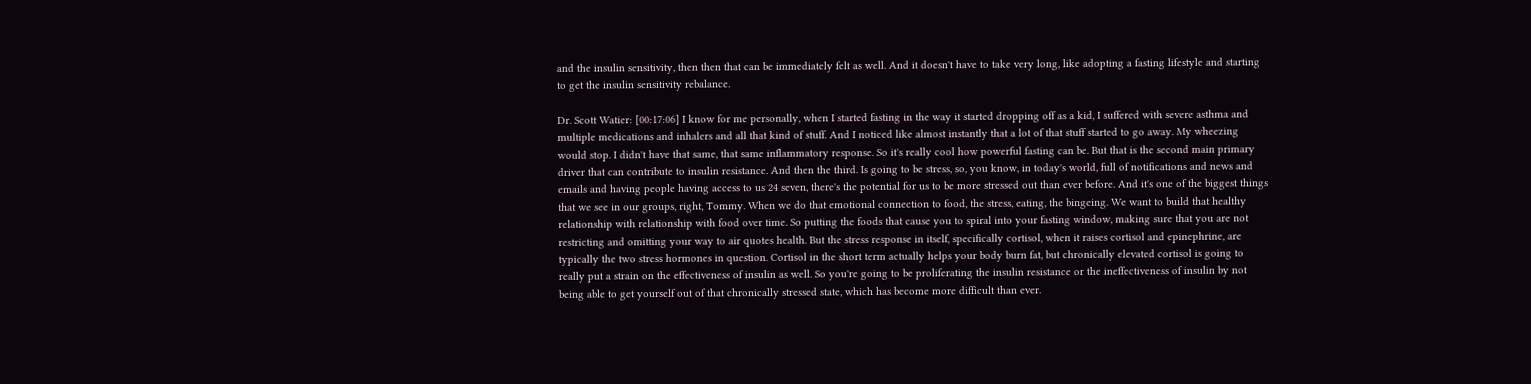and the insulin sensitivity, then then that can be immediately felt as well. And it doesn't have to take very long, like adopting a fasting lifestyle and starting to get the insulin sensitivity rebalance.

Dr. Scott Watier: [00:17:06] I know for me personally, when I started fasting in the way it started dropping off as a kid, I suffered with severe asthma and multiple medications and inhalers and all that kind of stuff. And I noticed like almost instantly that a lot of that stuff started to go away. My wheezing would stop. I didn't have that same, that same inflammatory response. So it's really cool how powerful fasting can be. But that is the second main primary driver that can contribute to insulin resistance. And then the third. Is going to be stress, so, you know, in today's world, full of notifications and news and emails and having people having access to us 24 seven, there's the potential for us to be more stressed out than ever before. And it's one of the biggest things that we see in our groups, right, Tommy. When we do that emotional connection to food, the stress, eating, the bingeing. We want to build that healthy relationship with relationship with food over time. So putting the foods that cause you to spiral into your fasting window, making sure that you are not restricting and omitting your way to air quotes health. But the stress response in itself, specifically cortisol, when it raises cortisol and epinephrine, are typically the two stress hormones in question. Cortisol in the short term actually helps your body burn fat, but chronically elevated cortisol is going to really put a strain on the effectiveness of insulin as well. So you're going to be proliferating the insulin resistance or the ineffectiveness of insulin by not being able to get yourself out of that chronically stressed state, which has become more difficult than ever.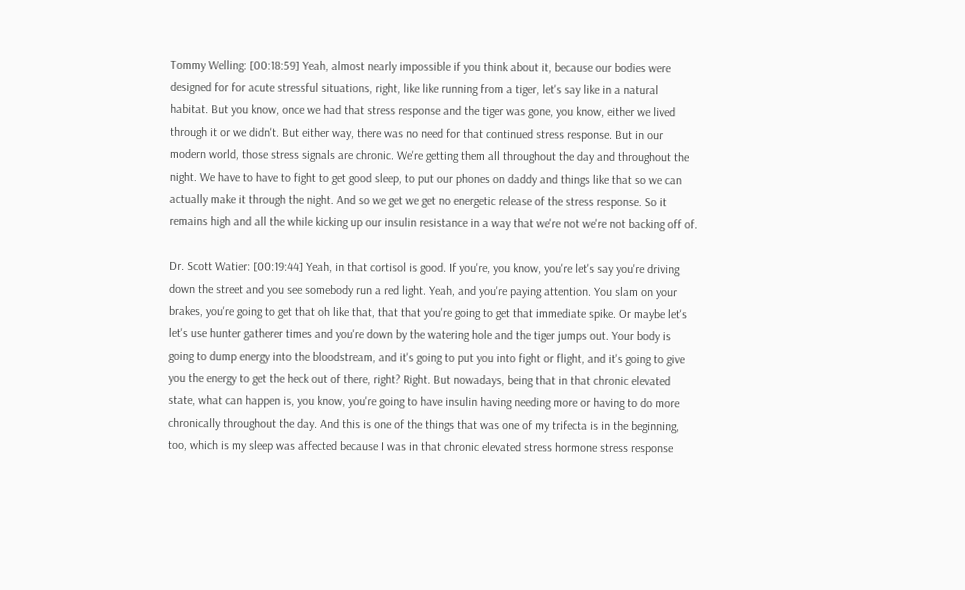Tommy Welling: [00:18:59] Yeah, almost nearly impossible if you think about it, because our bodies were designed for for acute stressful situations, right, like like running from a tiger, let's say like in a natural habitat. But you know, once we had that stress response and the tiger was gone, you know, either we lived through it or we didn't. But either way, there was no need for that continued stress response. But in our modern world, those stress signals are chronic. We're getting them all throughout the day and throughout the night. We have to have to fight to get good sleep, to put our phones on daddy and things like that so we can actually make it through the night. And so we get we get no energetic release of the stress response. So it remains high and all the while kicking up our insulin resistance in a way that we're not we're not backing off of.

Dr. Scott Watier: [00:19:44] Yeah, in that cortisol is good. If you're, you know, you're let's say you're driving down the street and you see somebody run a red light. Yeah, and you're paying attention. You slam on your brakes, you're going to get that oh like that, that that you're going to get that immediate spike. Or maybe let's let's use hunter gatherer times and you're down by the watering hole and the tiger jumps out. Your body is going to dump energy into the bloodstream, and it's going to put you into fight or flight, and it's going to give you the energy to get the heck out of there, right? Right. But nowadays, being that in that chronic elevated state, what can happen is, you know, you're going to have insulin having needing more or having to do more chronically throughout the day. And this is one of the things that was one of my trifecta is in the beginning, too, which is my sleep was affected because I was in that chronic elevated stress hormone stress response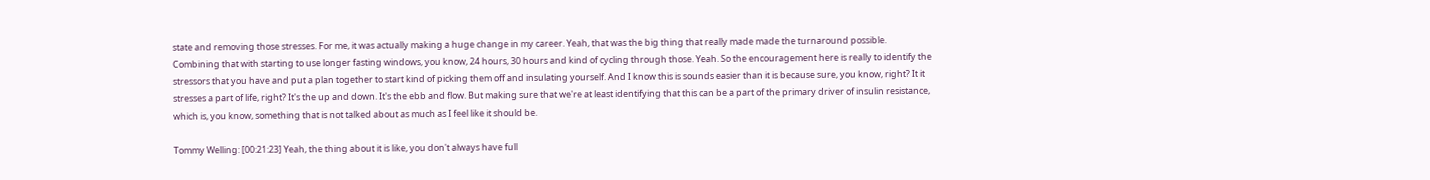state and removing those stresses. For me, it was actually making a huge change in my career. Yeah, that was the big thing that really made made the turnaround possible. Combining that with starting to use longer fasting windows, you know, 24 hours, 30 hours and kind of cycling through those. Yeah. So the encouragement here is really to identify the stressors that you have and put a plan together to start kind of picking them off and insulating yourself. And I know this is sounds easier than it is because sure, you know, right? It it stresses a part of life, right? It's the up and down. It's the ebb and flow. But making sure that we're at least identifying that this can be a part of the primary driver of insulin resistance, which is, you know, something that is not talked about as much as I feel like it should be.

Tommy Welling: [00:21:23] Yeah, the thing about it is like, you don't always have full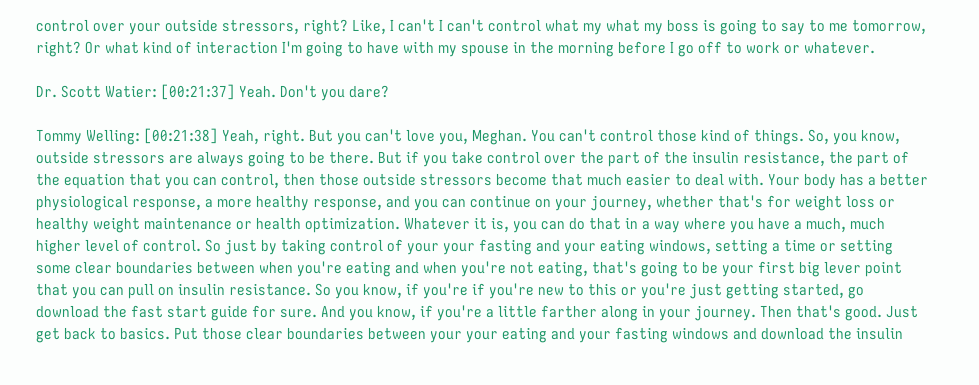control over your outside stressors, right? Like, I can't I can't control what my what my boss is going to say to me tomorrow, right? Or what kind of interaction I'm going to have with my spouse in the morning before I go off to work or whatever.

Dr. Scott Watier: [00:21:37] Yeah. Don't you dare?

Tommy Welling: [00:21:38] Yeah, right. But you can't love you, Meghan. You can't control those kind of things. So, you know, outside stressors are always going to be there. But if you take control over the part of the insulin resistance, the part of the equation that you can control, then those outside stressors become that much easier to deal with. Your body has a better physiological response, a more healthy response, and you can continue on your journey, whether that's for weight loss or healthy weight maintenance or health optimization. Whatever it is, you can do that in a way where you have a much, much higher level of control. So just by taking control of your your fasting and your eating windows, setting a time or setting some clear boundaries between when you're eating and when you're not eating, that's going to be your first big lever point that you can pull on insulin resistance. So you know, if you're if you're new to this or you're just getting started, go download the fast start guide for sure. And you know, if you're a little farther along in your journey. Then that's good. Just get back to basics. Put those clear boundaries between your your eating and your fasting windows and download the insulin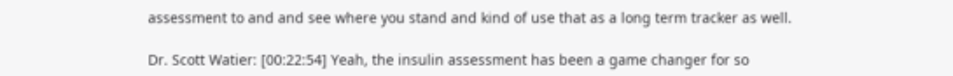assessment to and and see where you stand and kind of use that as a long term tracker as well.

Dr. Scott Watier: [00:22:54] Yeah, the insulin assessment has been a game changer for so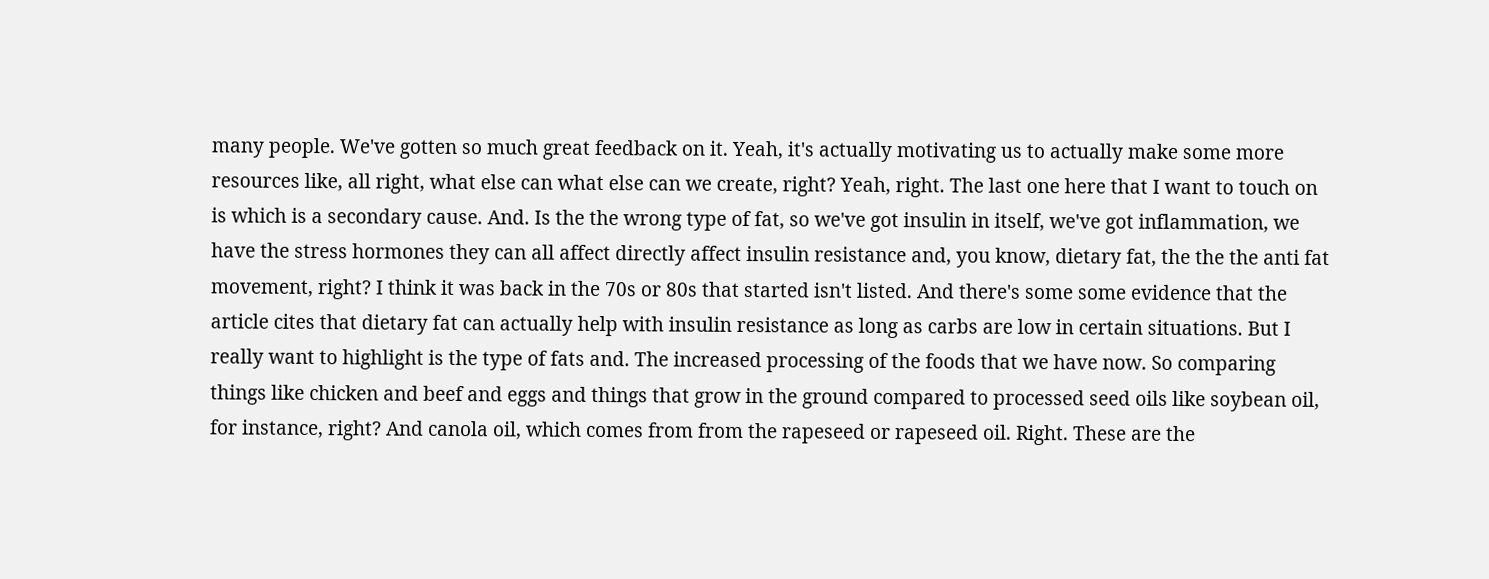many people. We've gotten so much great feedback on it. Yeah, it's actually motivating us to actually make some more resources like, all right, what else can what else can we create, right? Yeah, right. The last one here that I want to touch on is which is a secondary cause. And. Is the the wrong type of fat, so we've got insulin in itself, we've got inflammation, we have the stress hormones they can all affect directly affect insulin resistance and, you know, dietary fat, the the the anti fat movement, right? I think it was back in the 70s or 80s that started isn't listed. And there's some some evidence that the article cites that dietary fat can actually help with insulin resistance as long as carbs are low in certain situations. But I really want to highlight is the type of fats and. The increased processing of the foods that we have now. So comparing things like chicken and beef and eggs and things that grow in the ground compared to processed seed oils like soybean oil, for instance, right? And canola oil, which comes from from the rapeseed or rapeseed oil. Right. These are the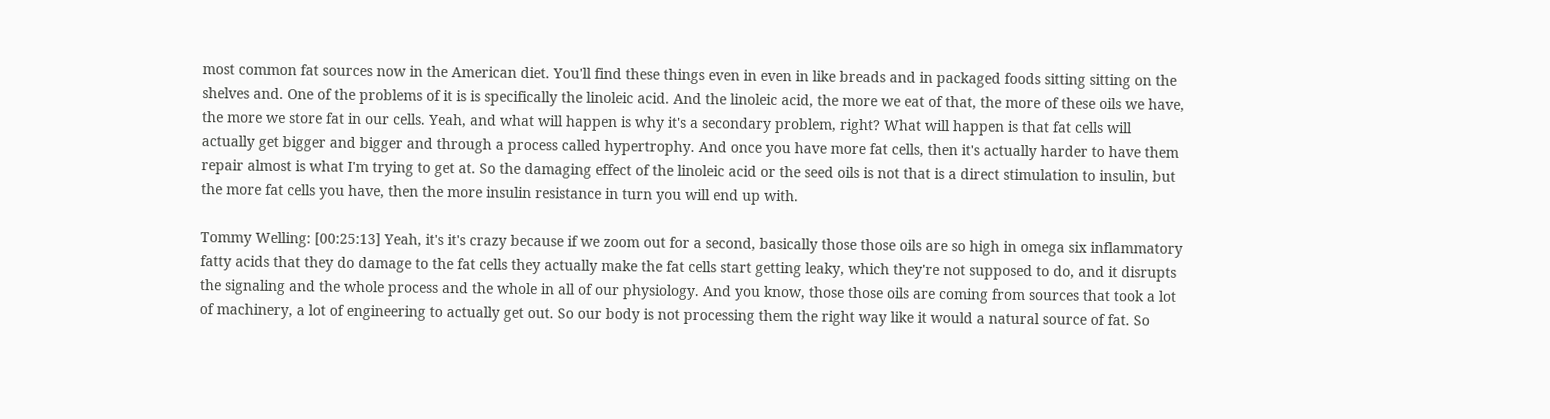most common fat sources now in the American diet. You'll find these things even in even in like breads and in packaged foods sitting sitting on the shelves and. One of the problems of it is is specifically the linoleic acid. And the linoleic acid, the more we eat of that, the more of these oils we have, the more we store fat in our cells. Yeah, and what will happen is why it's a secondary problem, right? What will happen is that fat cells will actually get bigger and bigger and through a process called hypertrophy. And once you have more fat cells, then it's actually harder to have them repair almost is what I'm trying to get at. So the damaging effect of the linoleic acid or the seed oils is not that is a direct stimulation to insulin, but the more fat cells you have, then the more insulin resistance in turn you will end up with.

Tommy Welling: [00:25:13] Yeah, it's it's crazy because if we zoom out for a second, basically those those oils are so high in omega six inflammatory fatty acids that they do damage to the fat cells they actually make the fat cells start getting leaky, which they're not supposed to do, and it disrupts the signaling and the whole process and the whole in all of our physiology. And you know, those those oils are coming from sources that took a lot of machinery, a lot of engineering to actually get out. So our body is not processing them the right way like it would a natural source of fat. So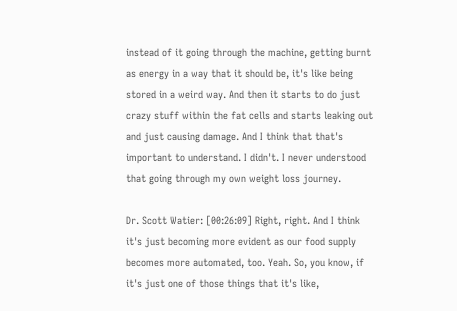instead of it going through the machine, getting burnt as energy in a way that it should be, it's like being stored in a weird way. And then it starts to do just crazy stuff within the fat cells and starts leaking out and just causing damage. And I think that that's important to understand. I didn't. I never understood that going through my own weight loss journey.

Dr. Scott Watier: [00:26:09] Right, right. And I think it's just becoming more evident as our food supply becomes more automated, too. Yeah. So, you know, if it's just one of those things that it's like,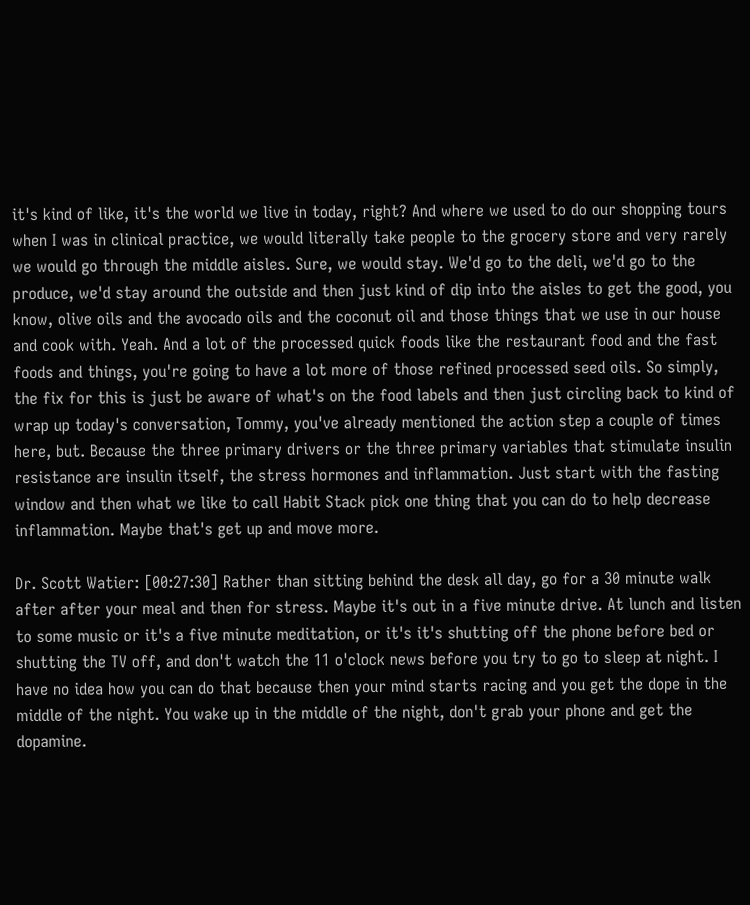it's kind of like, it's the world we live in today, right? And where we used to do our shopping tours when I was in clinical practice, we would literally take people to the grocery store and very rarely we would go through the middle aisles. Sure, we would stay. We'd go to the deli, we'd go to the produce, we'd stay around the outside and then just kind of dip into the aisles to get the good, you know, olive oils and the avocado oils and the coconut oil and those things that we use in our house and cook with. Yeah. And a lot of the processed quick foods like the restaurant food and the fast foods and things, you're going to have a lot more of those refined processed seed oils. So simply, the fix for this is just be aware of what's on the food labels and then just circling back to kind of wrap up today's conversation, Tommy, you've already mentioned the action step a couple of times here, but. Because the three primary drivers or the three primary variables that stimulate insulin resistance are insulin itself, the stress hormones and inflammation. Just start with the fasting window and then what we like to call Habit Stack pick one thing that you can do to help decrease inflammation. Maybe that's get up and move more.

Dr. Scott Watier: [00:27:30] Rather than sitting behind the desk all day, go for a 30 minute walk after after your meal and then for stress. Maybe it's out in a five minute drive. At lunch and listen to some music or it's a five minute meditation, or it's it's shutting off the phone before bed or shutting the TV off, and don't watch the 11 o'clock news before you try to go to sleep at night. I have no idea how you can do that because then your mind starts racing and you get the dope in the middle of the night. You wake up in the middle of the night, don't grab your phone and get the dopamine.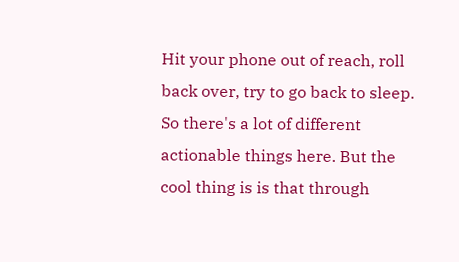Hit your phone out of reach, roll back over, try to go back to sleep. So there's a lot of different actionable things here. But the cool thing is is that through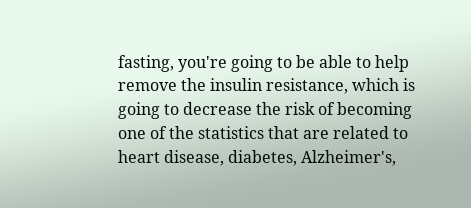fasting, you're going to be able to help remove the insulin resistance, which is going to decrease the risk of becoming one of the statistics that are related to heart disease, diabetes, Alzheimer's,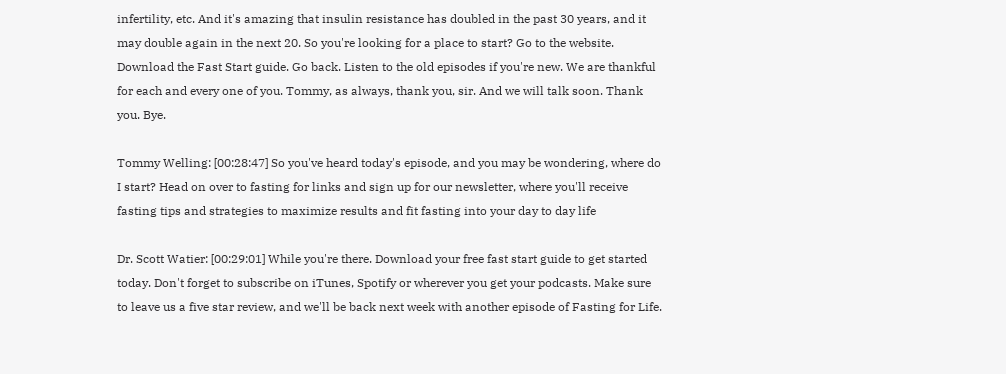infertility, etc. And it's amazing that insulin resistance has doubled in the past 30 years, and it may double again in the next 20. So you're looking for a place to start? Go to the website. Download the Fast Start guide. Go back. Listen to the old episodes if you're new. We are thankful for each and every one of you. Tommy, as always, thank you, sir. And we will talk soon. Thank you. Bye.

Tommy Welling: [00:28:47] So you've heard today's episode, and you may be wondering, where do I start? Head on over to fasting for links and sign up for our newsletter, where you'll receive fasting tips and strategies to maximize results and fit fasting into your day to day life

Dr. Scott Watier: [00:29:01] While you're there. Download your free fast start guide to get started today. Don't forget to subscribe on iTunes, Spotify or wherever you get your podcasts. Make sure to leave us a five star review, and we'll be back next week with another episode of Fasting for Life.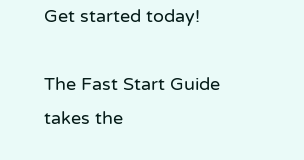Get started today!

The Fast Start Guide takes the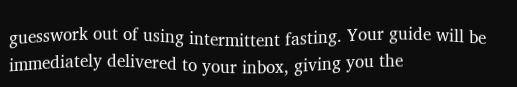guesswork out of using intermittent fasting. Your guide will be immediately delivered to your inbox, giving you the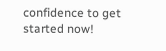confidence to get started now!